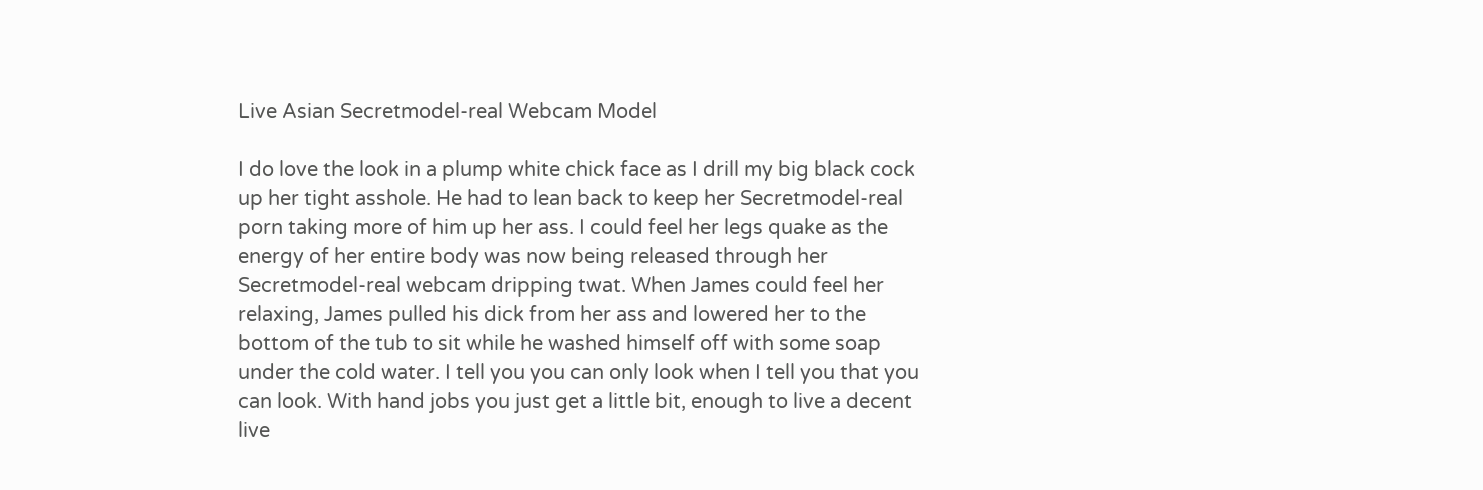Live Asian Secretmodel-real Webcam Model

I do love the look in a plump white chick face as I drill my big black cock up her tight asshole. He had to lean back to keep her Secretmodel-real porn taking more of him up her ass. I could feel her legs quake as the energy of her entire body was now being released through her Secretmodel-real webcam dripping twat. When James could feel her relaxing, James pulled his dick from her ass and lowered her to the bottom of the tub to sit while he washed himself off with some soap under the cold water. I tell you you can only look when I tell you that you can look. With hand jobs you just get a little bit, enough to live a decent live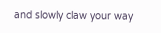and slowly claw your way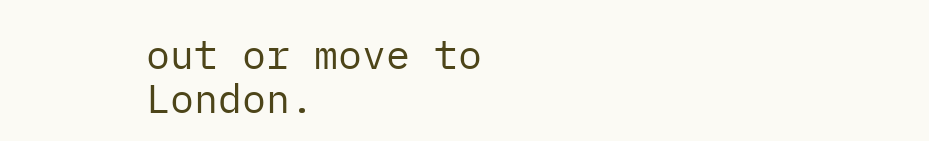out or move to London.